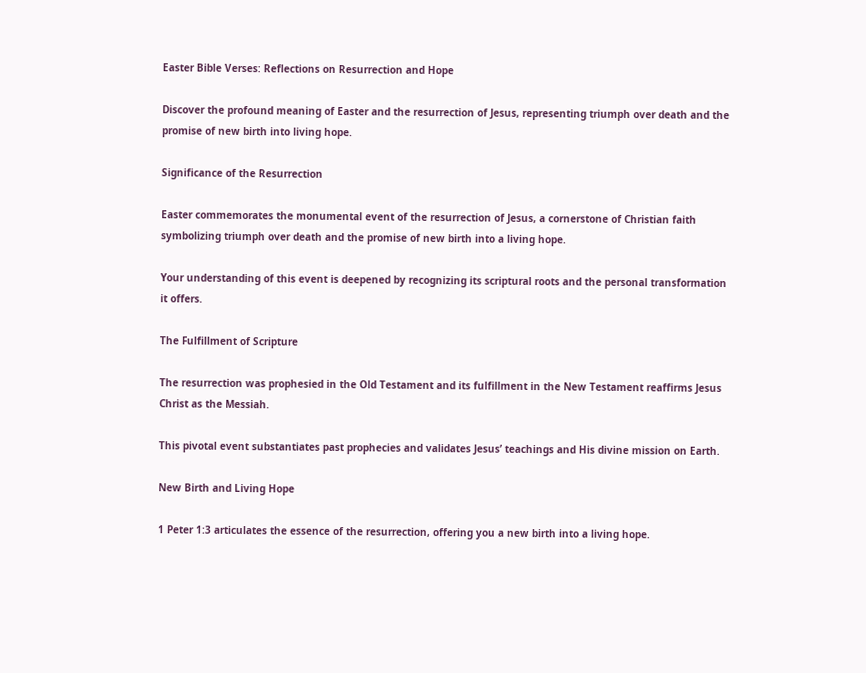Easter Bible Verses: Reflections on Resurrection and Hope

Discover the profound meaning of Easter and the resurrection of Jesus, representing triumph over death and the promise of new birth into living hope.

Significance of the Resurrection

Easter commemorates the monumental event of the resurrection of Jesus, a cornerstone of Christian faith symbolizing triumph over death and the promise of new birth into a living hope.

Your understanding of this event is deepened by recognizing its scriptural roots and the personal transformation it offers.

The Fulfillment of Scripture

The resurrection was prophesied in the Old Testament and its fulfillment in the New Testament reaffirms Jesus Christ as the Messiah.

This pivotal event substantiates past prophecies and validates Jesus’ teachings and His divine mission on Earth.

New Birth and Living Hope

1 Peter 1:3 articulates the essence of the resurrection, offering you a new birth into a living hope.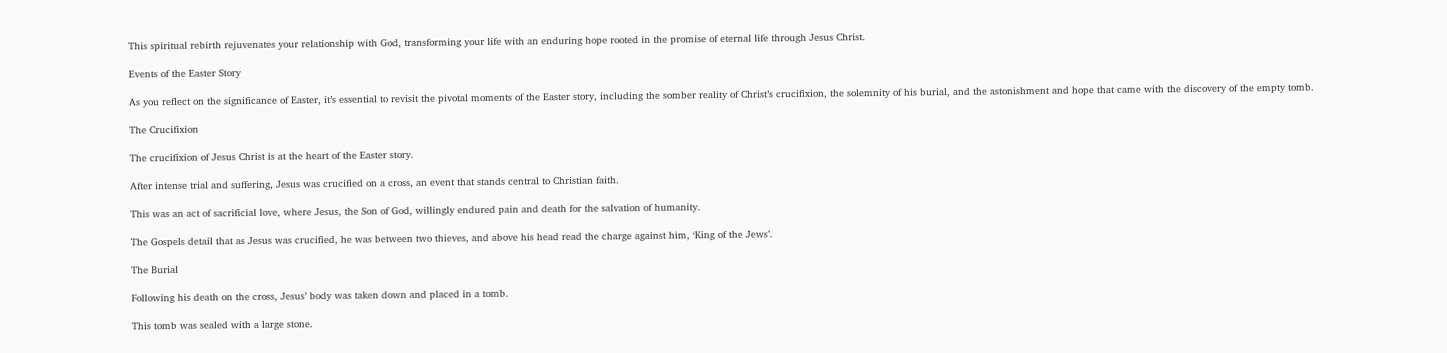This spiritual rebirth rejuvenates your relationship with God, transforming your life with an enduring hope rooted in the promise of eternal life through Jesus Christ.

Events of the Easter Story

As you reflect on the significance of Easter, it’s essential to revisit the pivotal moments of the Easter story, including the somber reality of Christ’s crucifixion, the solemnity of his burial, and the astonishment and hope that came with the discovery of the empty tomb.

The Crucifixion

The crucifixion of Jesus Christ is at the heart of the Easter story.

After intense trial and suffering, Jesus was crucified on a cross, an event that stands central to Christian faith.

This was an act of sacrificial love, where Jesus, the Son of God, willingly endured pain and death for the salvation of humanity.

The Gospels detail that as Jesus was crucified, he was between two thieves, and above his head read the charge against him, ‘King of the Jews’.

The Burial

Following his death on the cross, Jesus’ body was taken down and placed in a tomb.

This tomb was sealed with a large stone.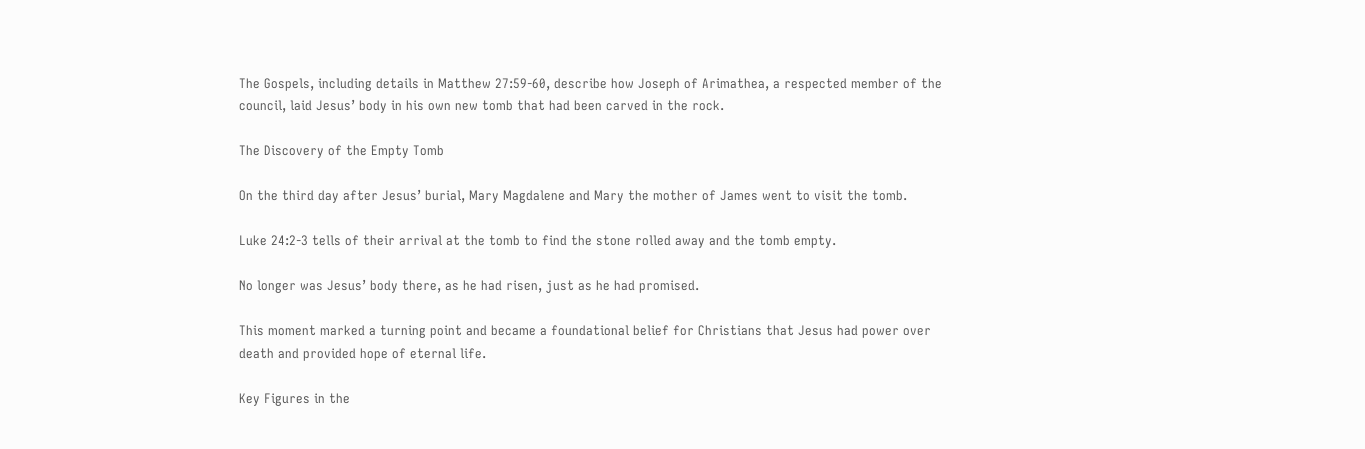The Gospels, including details in Matthew 27:59-60, describe how Joseph of Arimathea, a respected member of the council, laid Jesus’ body in his own new tomb that had been carved in the rock.

The Discovery of the Empty Tomb

On the third day after Jesus’ burial, Mary Magdalene and Mary the mother of James went to visit the tomb.

Luke 24:2-3 tells of their arrival at the tomb to find the stone rolled away and the tomb empty.

No longer was Jesus’ body there, as he had risen, just as he had promised.

This moment marked a turning point and became a foundational belief for Christians that Jesus had power over death and provided hope of eternal life.

Key Figures in the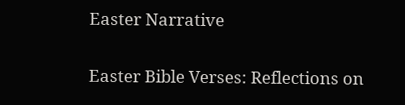Easter Narrative

Easter Bible Verses: Reflections on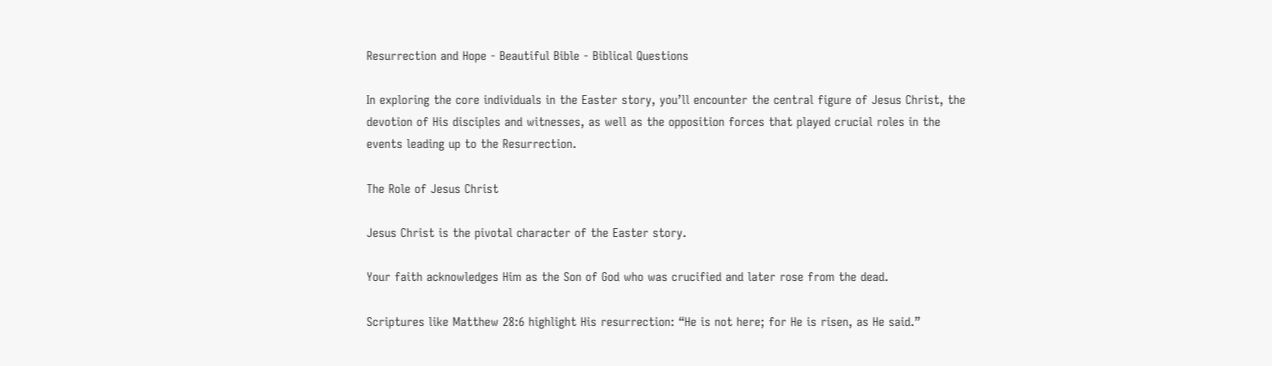Resurrection and Hope - Beautiful Bible - Biblical Questions

In exploring the core individuals in the Easter story, you’ll encounter the central figure of Jesus Christ, the devotion of His disciples and witnesses, as well as the opposition forces that played crucial roles in the events leading up to the Resurrection.

The Role of Jesus Christ

Jesus Christ is the pivotal character of the Easter story.

Your faith acknowledges Him as the Son of God who was crucified and later rose from the dead.

Scriptures like Matthew 28:6 highlight His resurrection: “He is not here; for He is risen, as He said.”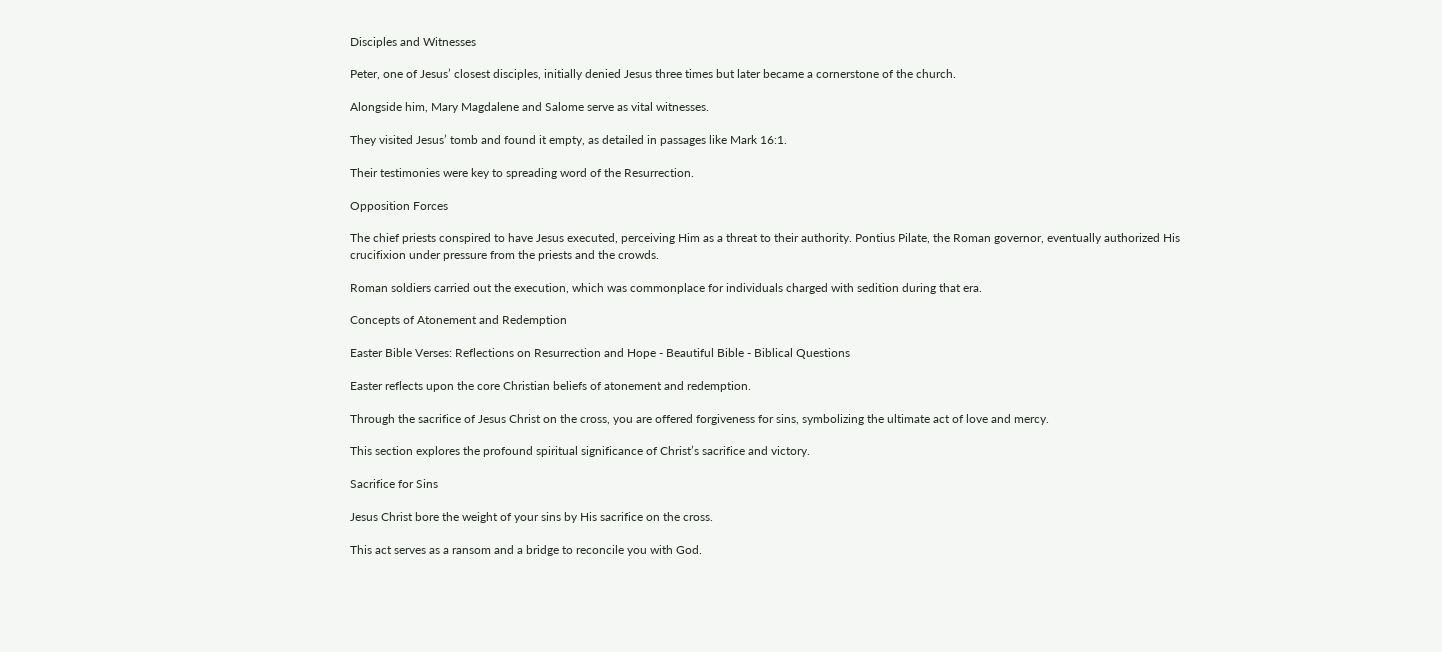Disciples and Witnesses

Peter, one of Jesus’ closest disciples, initially denied Jesus three times but later became a cornerstone of the church.

Alongside him, Mary Magdalene and Salome serve as vital witnesses.

They visited Jesus’ tomb and found it empty, as detailed in passages like Mark 16:1.

Their testimonies were key to spreading word of the Resurrection.

Opposition Forces

The chief priests conspired to have Jesus executed, perceiving Him as a threat to their authority. Pontius Pilate, the Roman governor, eventually authorized His crucifixion under pressure from the priests and the crowds.

Roman soldiers carried out the execution, which was commonplace for individuals charged with sedition during that era.

Concepts of Atonement and Redemption

Easter Bible Verses: Reflections on Resurrection and Hope - Beautiful Bible - Biblical Questions

Easter reflects upon the core Christian beliefs of atonement and redemption.

Through the sacrifice of Jesus Christ on the cross, you are offered forgiveness for sins, symbolizing the ultimate act of love and mercy.

This section explores the profound spiritual significance of Christ’s sacrifice and victory.

Sacrifice for Sins

Jesus Christ bore the weight of your sins by His sacrifice on the cross.

This act serves as a ransom and a bridge to reconcile you with God.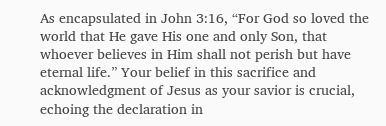As encapsulated in John 3:16, “For God so loved the world that He gave His one and only Son, that whoever believes in Him shall not perish but have eternal life.” Your belief in this sacrifice and acknowledgment of Jesus as your savior is crucial, echoing the declaration in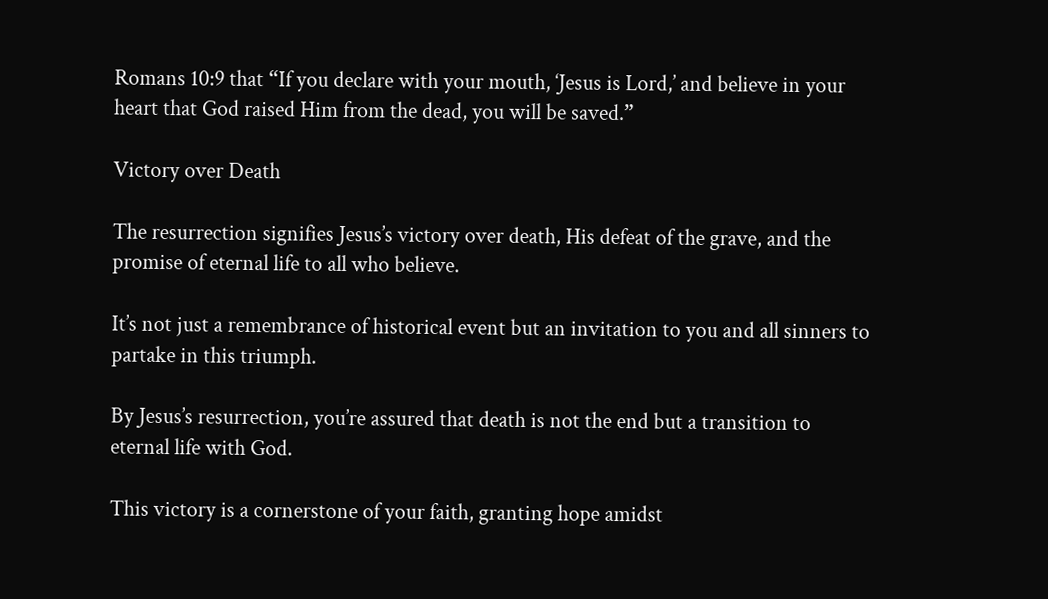Romans 10:9 that “If you declare with your mouth, ‘Jesus is Lord,’ and believe in your heart that God raised Him from the dead, you will be saved.”

Victory over Death

The resurrection signifies Jesus’s victory over death, His defeat of the grave, and the promise of eternal life to all who believe.

It’s not just a remembrance of historical event but an invitation to you and all sinners to partake in this triumph.

By Jesus’s resurrection, you’re assured that death is not the end but a transition to eternal life with God.

This victory is a cornerstone of your faith, granting hope amidst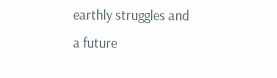earthly struggles and a future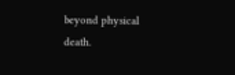beyond physical death.